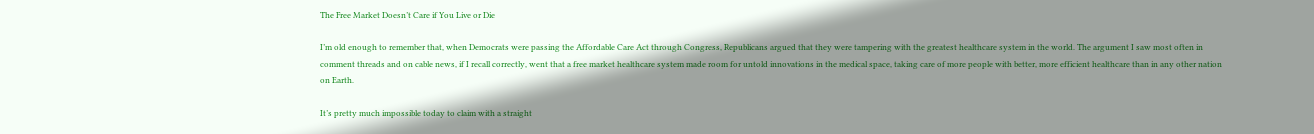The Free Market Doesn’t Care if You Live or Die

I’m old enough to remember that, when Democrats were passing the Affordable Care Act through Congress, Republicans argued that they were tampering with the greatest healthcare system in the world. The argument I saw most often in comment threads and on cable news, if I recall correctly, went that a free market healthcare system made room for untold innovations in the medical space, taking care of more people with better, more efficient healthcare than in any other nation on Earth.

It’s pretty much impossible today to claim with a straight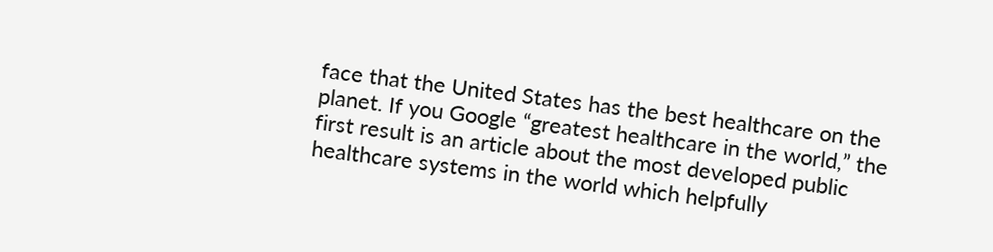face that the United States has the best healthcare on the planet. If you Google “greatest healthcare in the world,” the first result is an article about the most developed public healthcare systems in the world which helpfully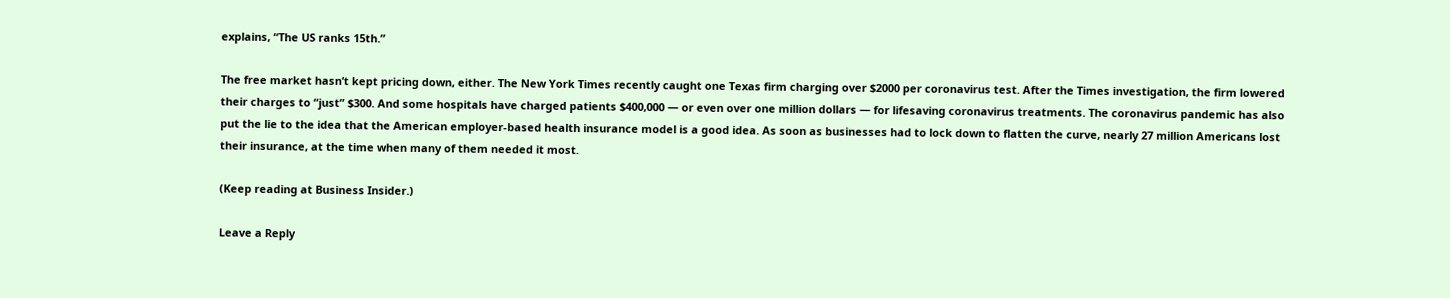explains, “The US ranks 15th.”

The free market hasn’t kept pricing down, either. The New York Times recently caught one Texas firm charging over $2000 per coronavirus test. After the Times investigation, the firm lowered their charges to “just” $300. And some hospitals have charged patients $400,000 — or even over one million dollars — for lifesaving coronavirus treatments. The coronavirus pandemic has also put the lie to the idea that the American employer-based health insurance model is a good idea. As soon as businesses had to lock down to flatten the curve, nearly 27 million Americans lost their insurance, at the time when many of them needed it most.

(Keep reading at Business Insider.)

Leave a Reply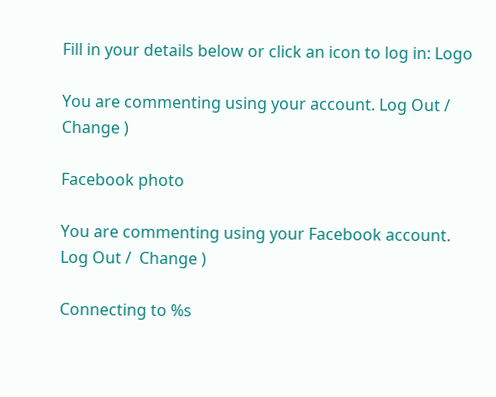Fill in your details below or click an icon to log in: Logo

You are commenting using your account. Log Out /  Change )

Facebook photo

You are commenting using your Facebook account. Log Out /  Change )

Connecting to %s